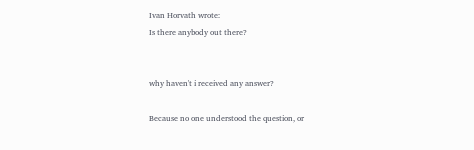Ivan Horvath wrote:
Is there anybody out there?


why haven't i received any answer?

Because no one understood the question, or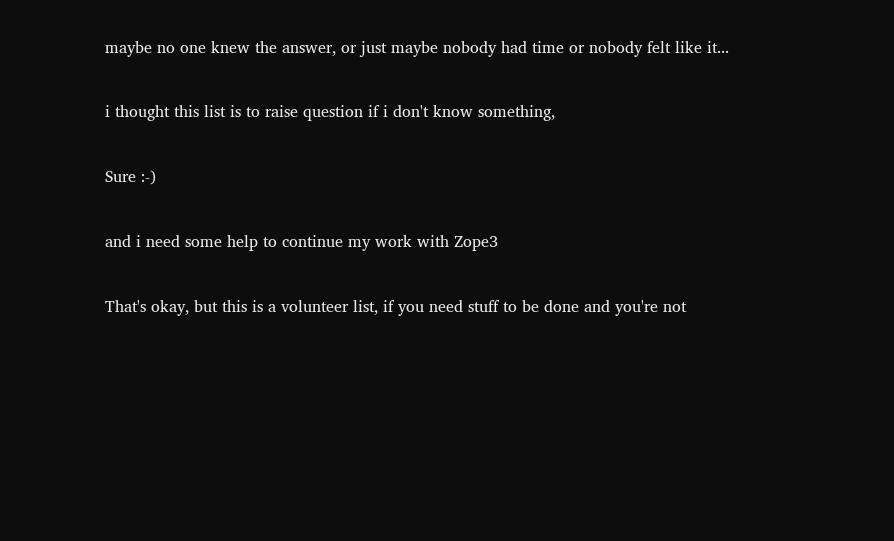maybe no one knew the answer, or just maybe nobody had time or nobody felt like it...

i thought this list is to raise question if i don't know something,

Sure :-)

and i need some help to continue my work with Zope3

That's okay, but this is a volunteer list, if you need stuff to be done and you're not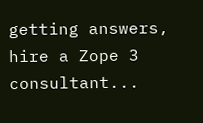getting answers, hire a Zope 3 consultant...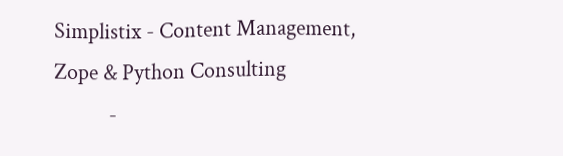Simplistix - Content Management, Zope & Python Consulting
           -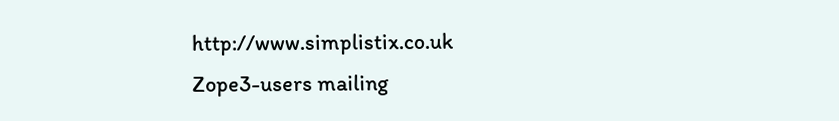http://www.simplistix.co.uk
Zope3-users mailing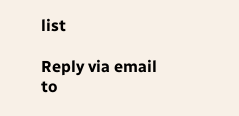list

Reply via email to